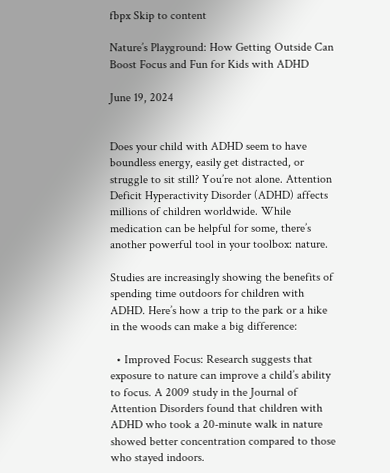fbpx Skip to content

Nature’s Playground: How Getting Outside Can Boost Focus and Fun for Kids with ADHD

June 19, 2024


Does your child with ADHD seem to have boundless energy, easily get distracted, or struggle to sit still? You’re not alone. Attention Deficit Hyperactivity Disorder (ADHD) affects millions of children worldwide. While medication can be helpful for some, there’s another powerful tool in your toolbox: nature.

Studies are increasingly showing the benefits of spending time outdoors for children with ADHD. Here’s how a trip to the park or a hike in the woods can make a big difference:

  • Improved Focus: Research suggests that exposure to nature can improve a child’s ability to focus. A 2009 study in the Journal of Attention Disorders found that children with ADHD who took a 20-minute walk in nature showed better concentration compared to those who stayed indoors.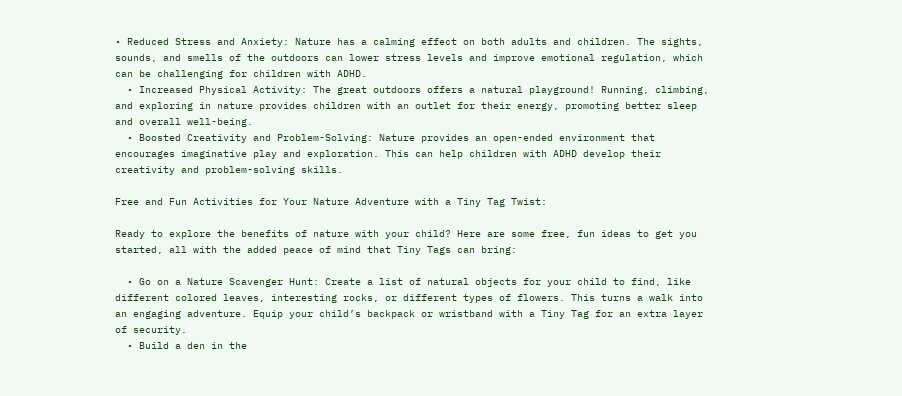• Reduced Stress and Anxiety: Nature has a calming effect on both adults and children. The sights, sounds, and smells of the outdoors can lower stress levels and improve emotional regulation, which can be challenging for children with ADHD.
  • Increased Physical Activity: The great outdoors offers a natural playground! Running, climbing, and exploring in nature provides children with an outlet for their energy, promoting better sleep and overall well-being.
  • Boosted Creativity and Problem-Solving: Nature provides an open-ended environment that encourages imaginative play and exploration. This can help children with ADHD develop their creativity and problem-solving skills.

Free and Fun Activities for Your Nature Adventure with a Tiny Tag Twist:

Ready to explore the benefits of nature with your child? Here are some free, fun ideas to get you started, all with the added peace of mind that Tiny Tags can bring:

  • Go on a Nature Scavenger Hunt: Create a list of natural objects for your child to find, like different colored leaves, interesting rocks, or different types of flowers. This turns a walk into an engaging adventure. Equip your child’s backpack or wristband with a Tiny Tag for an extra layer of security.
  • Build a den in the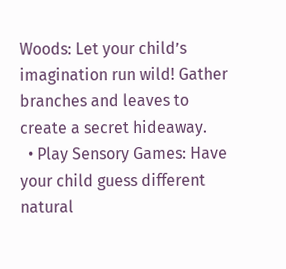Woods: Let your child’s imagination run wild! Gather branches and leaves to create a secret hideaway.
  • Play Sensory Games: Have your child guess different natural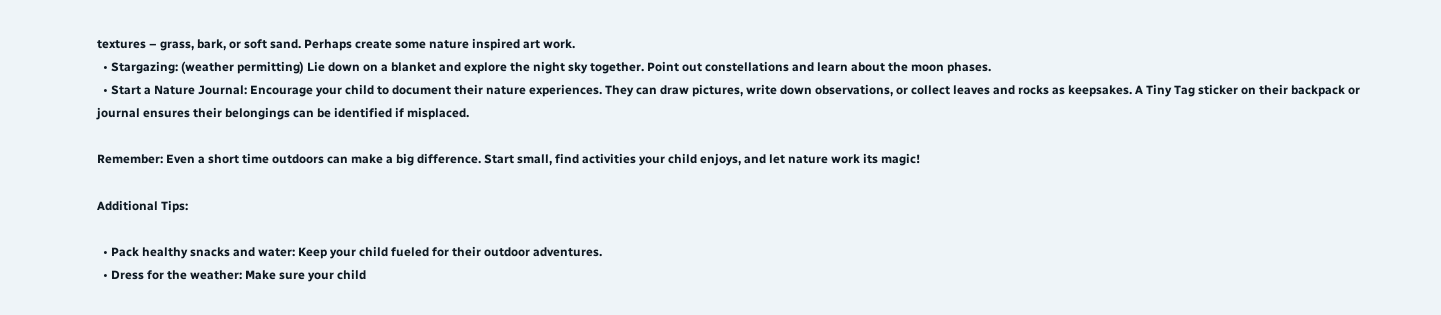textures – grass, bark, or soft sand. Perhaps create some nature inspired art work.
  • Stargazing: (weather permitting) Lie down on a blanket and explore the night sky together. Point out constellations and learn about the moon phases.
  • Start a Nature Journal: Encourage your child to document their nature experiences. They can draw pictures, write down observations, or collect leaves and rocks as keepsakes. A Tiny Tag sticker on their backpack or journal ensures their belongings can be identified if misplaced.

Remember: Even a short time outdoors can make a big difference. Start small, find activities your child enjoys, and let nature work its magic!

Additional Tips:

  • Pack healthy snacks and water: Keep your child fueled for their outdoor adventures.
  • Dress for the weather: Make sure your child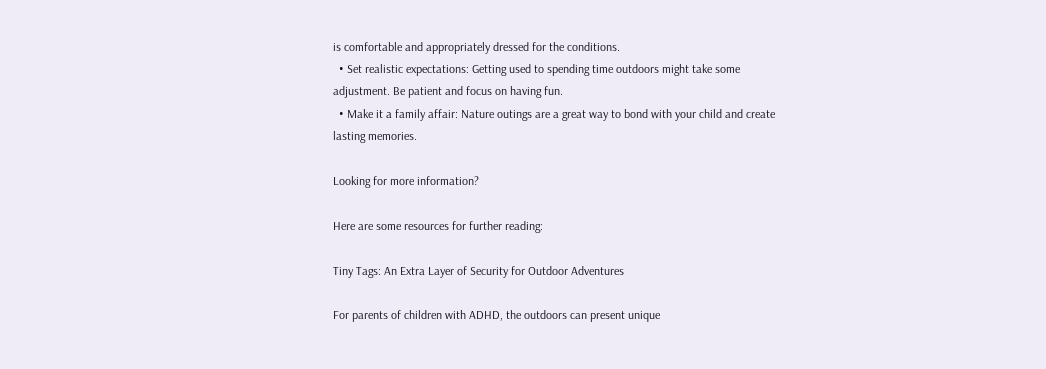is comfortable and appropriately dressed for the conditions.
  • Set realistic expectations: Getting used to spending time outdoors might take some adjustment. Be patient and focus on having fun.
  • Make it a family affair: Nature outings are a great way to bond with your child and create lasting memories.

Looking for more information?

Here are some resources for further reading:

Tiny Tags: An Extra Layer of Security for Outdoor Adventures

For parents of children with ADHD, the outdoors can present unique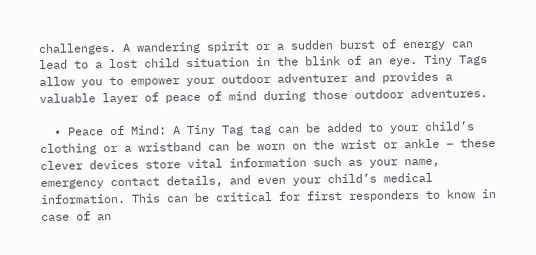challenges. A wandering spirit or a sudden burst of energy can lead to a lost child situation in the blink of an eye. Tiny Tags allow you to empower your outdoor adventurer and provides a valuable layer of peace of mind during those outdoor adventures.

  • Peace of Mind: A Tiny Tag tag can be added to your child’s clothing or a wristband can be worn on the wrist or ankle – these clever devices store vital information such as your name, emergency contact details, and even your child’s medical information. This can be critical for first responders to know in case of an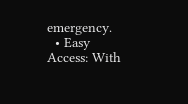emergency.
  • Easy Access: With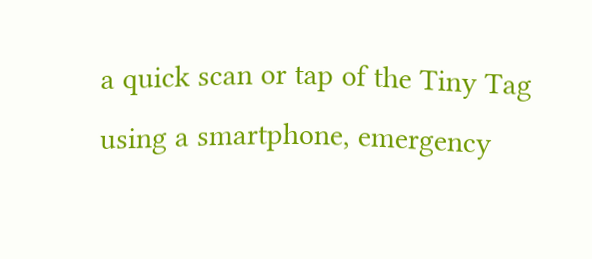a quick scan or tap of the Tiny Tag using a smartphone, emergency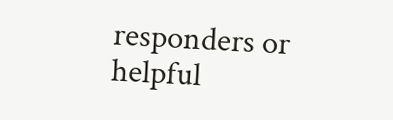responders or helpful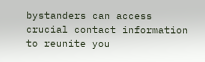bystanders can access crucial contact information to reunite you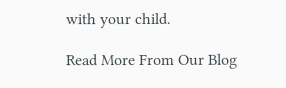with your child.

Read More From Our Blog